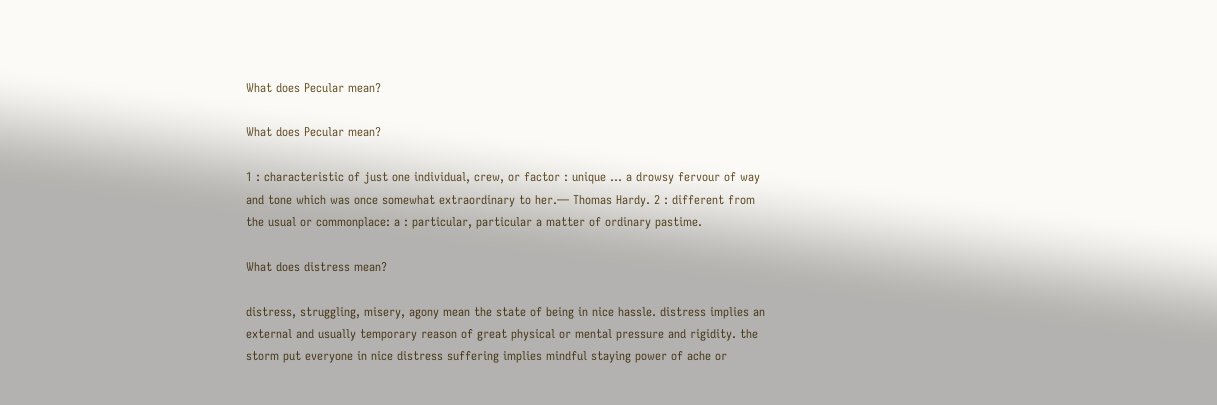What does Pecular mean?

What does Pecular mean?

1 : characteristic of just one individual, crew, or factor : unique … a drowsy fervour of way and tone which was once somewhat extraordinary to her.— Thomas Hardy. 2 : different from the usual or commonplace: a : particular, particular a matter of ordinary pastime.

What does distress mean?

distress, struggling, misery, agony mean the state of being in nice hassle. distress implies an external and usually temporary reason of great physical or mental pressure and rigidity. the storm put everyone in nice distress suffering implies mindful staying power of ache or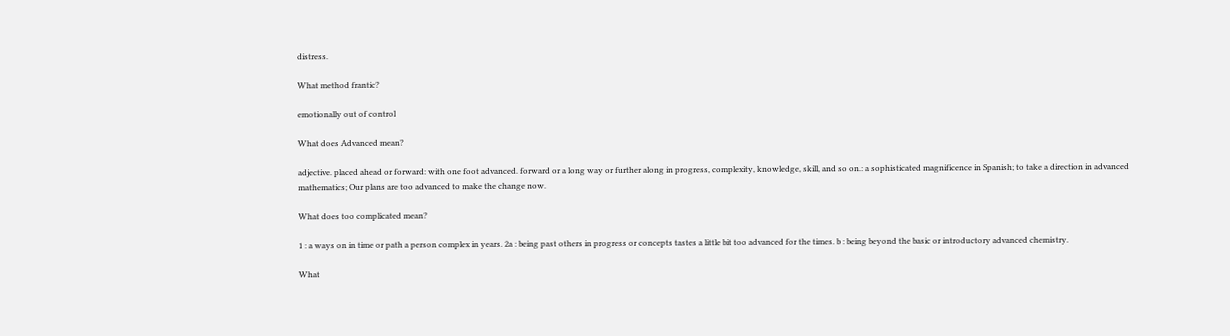distress.

What method frantic?

emotionally out of control

What does Advanced mean?

adjective. placed ahead or forward: with one foot advanced. forward or a long way or further along in progress, complexity, knowledge, skill, and so on.: a sophisticated magnificence in Spanish; to take a direction in advanced mathematics; Our plans are too advanced to make the change now.

What does too complicated mean?

1 : a ways on in time or path a person complex in years. 2a : being past others in progress or concepts tastes a little bit too advanced for the times. b : being beyond the basic or introductory advanced chemistry.

What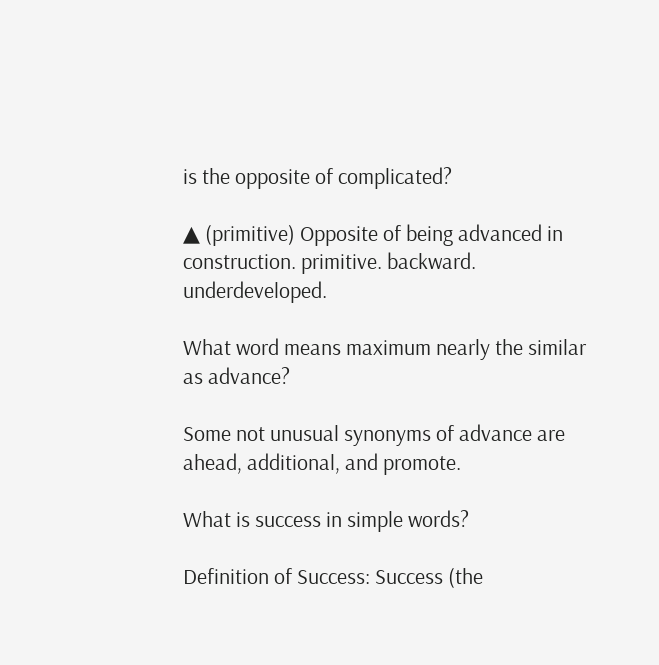is the opposite of complicated?

▲ (primitive) Opposite of being advanced in construction. primitive. backward. underdeveloped.

What word means maximum nearly the similar as advance?

Some not unusual synonyms of advance are ahead, additional, and promote.

What is success in simple words?

Definition of Success: Success (the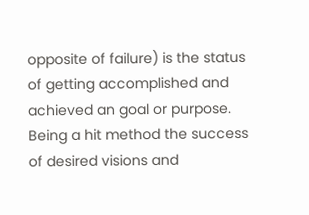opposite of failure) is the status of getting accomplished and achieved an goal or purpose. Being a hit method the success of desired visions and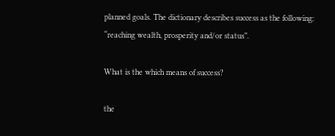planned goals. The dictionary describes success as the following: “reaching wealth, prosperity and/or status”.

What is the which means of success?

the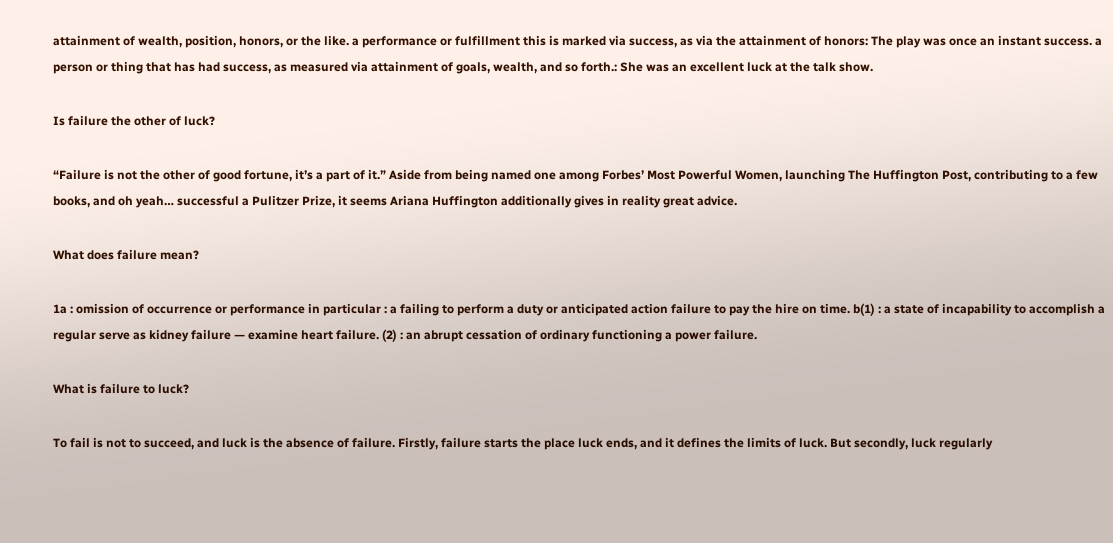attainment of wealth, position, honors, or the like. a performance or fulfillment this is marked via success, as via the attainment of honors: The play was once an instant success. a person or thing that has had success, as measured via attainment of goals, wealth, and so forth.: She was an excellent luck at the talk show.

Is failure the other of luck?

“Failure is not the other of good fortune, it’s a part of it.” Aside from being named one among Forbes’ Most Powerful Women, launching The Huffington Post, contributing to a few books, and oh yeah… successful a Pulitzer Prize, it seems Ariana Huffington additionally gives in reality great advice.

What does failure mean?

1a : omission of occurrence or performance in particular : a failing to perform a duty or anticipated action failure to pay the hire on time. b(1) : a state of incapability to accomplish a regular serve as kidney failure — examine heart failure. (2) : an abrupt cessation of ordinary functioning a power failure.

What is failure to luck?

To fail is not to succeed, and luck is the absence of failure. Firstly, failure starts the place luck ends, and it defines the limits of luck. But secondly, luck regularly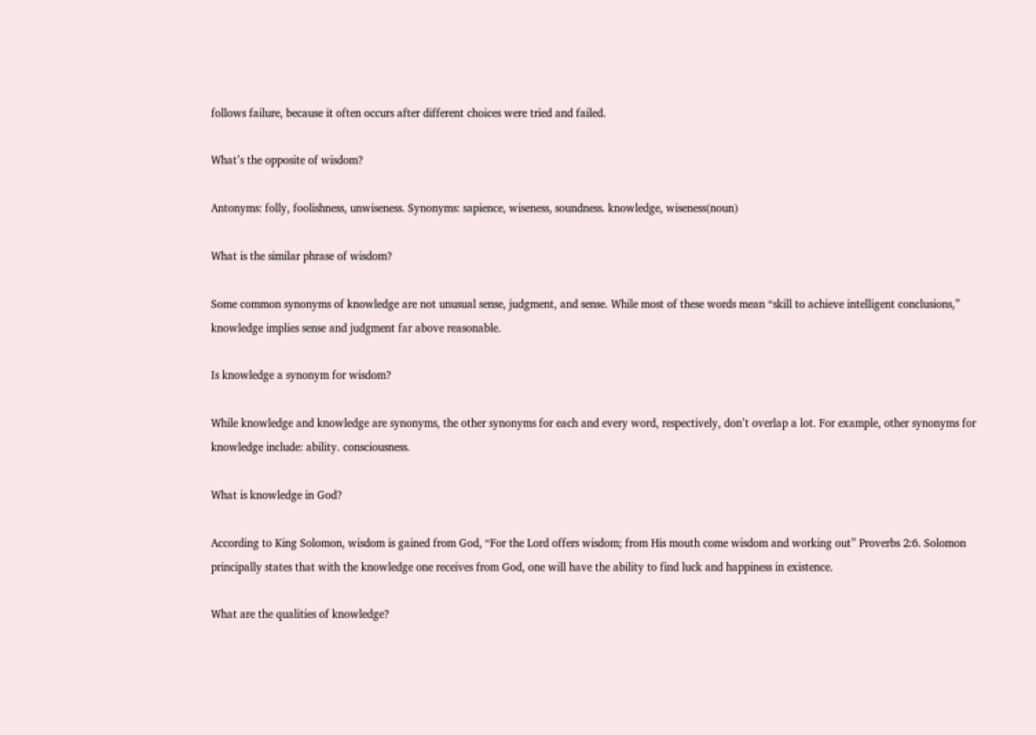follows failure, because it often occurs after different choices were tried and failed.

What’s the opposite of wisdom?

Antonyms: folly, foolishness, unwiseness. Synonyms: sapience, wiseness, soundness. knowledge, wiseness(noun)

What is the similar phrase of wisdom?

Some common synonyms of knowledge are not unusual sense, judgment, and sense. While most of these words mean “skill to achieve intelligent conclusions,” knowledge implies sense and judgment far above reasonable.

Is knowledge a synonym for wisdom?

While knowledge and knowledge are synonyms, the other synonyms for each and every word, respectively, don’t overlap a lot. For example, other synonyms for knowledge include: ability. consciousness.

What is knowledge in God?

According to King Solomon, wisdom is gained from God, “For the Lord offers wisdom; from His mouth come wisdom and working out” Proverbs 2:6. Solomon principally states that with the knowledge one receives from God, one will have the ability to find luck and happiness in existence.

What are the qualities of knowledge?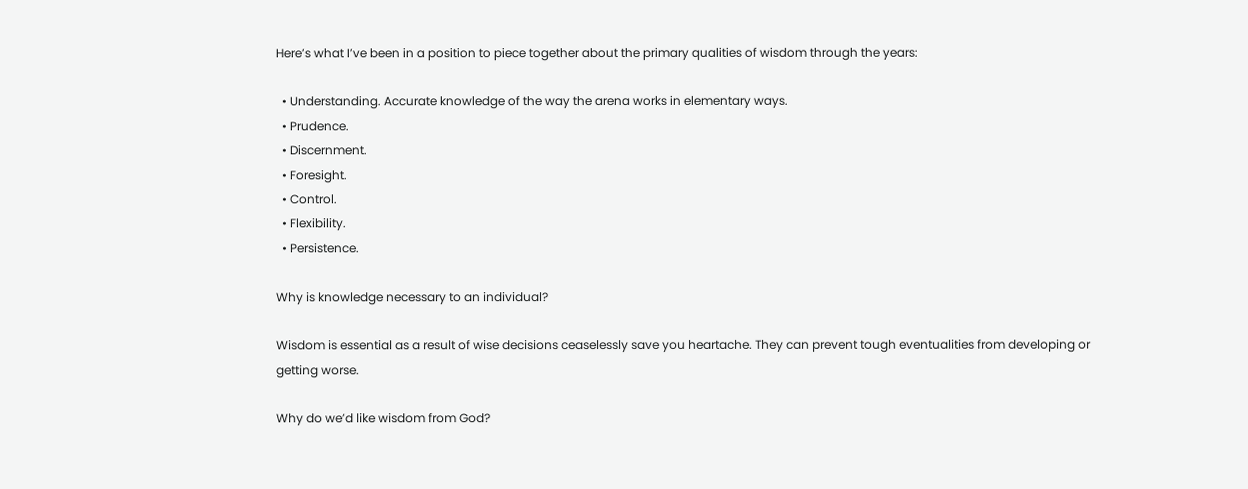Here’s what I’ve been in a position to piece together about the primary qualities of wisdom through the years:

  • Understanding. Accurate knowledge of the way the arena works in elementary ways.
  • Prudence.
  • Discernment.
  • Foresight.
  • Control.
  • Flexibility.
  • Persistence.

Why is knowledge necessary to an individual?

Wisdom is essential as a result of wise decisions ceaselessly save you heartache. They can prevent tough eventualities from developing or getting worse.

Why do we’d like wisdom from God?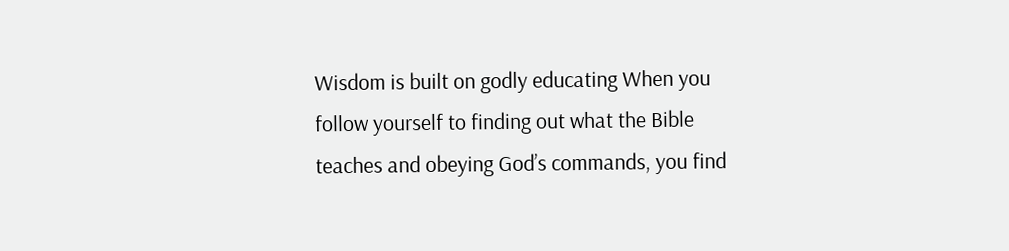Wisdom is built on godly educating When you follow yourself to finding out what the Bible teaches and obeying God’s commands, you find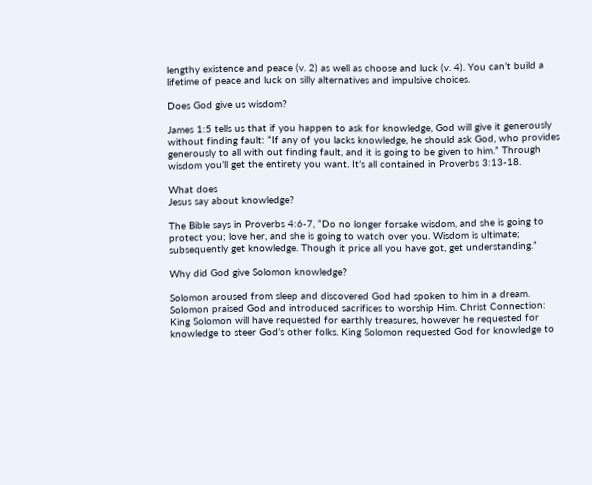lengthy existence and peace (v. 2) as well as choose and luck (v. 4). You can’t build a lifetime of peace and luck on silly alternatives and impulsive choices.

Does God give us wisdom?

James 1:5 tells us that if you happen to ask for knowledge, God will give it generously without finding fault: “If any of you lacks knowledge, he should ask God, who provides generously to all with out finding fault, and it is going to be given to him.” Through wisdom you’ll get the entirety you want. It’s all contained in Proverbs 3:13-18.

What does
Jesus say about knowledge?

The Bible says in Proverbs 4:6-7, “Do no longer forsake wisdom, and she is going to protect you; love her, and she is going to watch over you. Wisdom is ultimate; subsequently get knowledge. Though it price all you have got, get understanding.”

Why did God give Solomon knowledge?

Solomon aroused from sleep and discovered God had spoken to him in a dream. Solomon praised God and introduced sacrifices to worship Him. Christ Connection: King Solomon will have requested for earthly treasures, however he requested for knowledge to steer God’s other folks. King Solomon requested God for knowledge to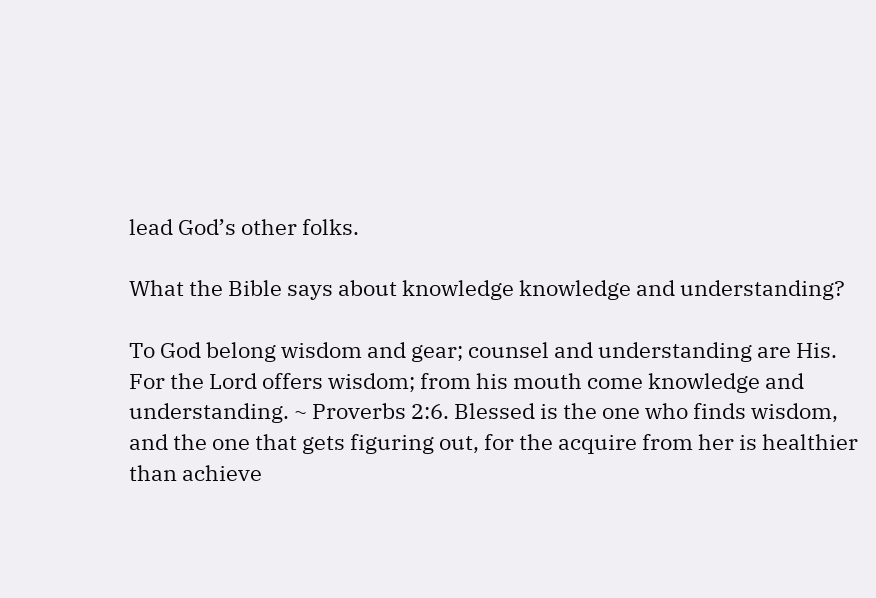lead God’s other folks.

What the Bible says about knowledge knowledge and understanding?

To God belong wisdom and gear; counsel and understanding are His. For the Lord offers wisdom; from his mouth come knowledge and understanding. ~ Proverbs 2:6. Blessed is the one who finds wisdom, and the one that gets figuring out, for the acquire from her is healthier than achieve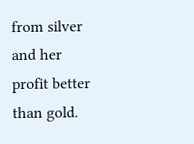from silver and her profit better than gold.